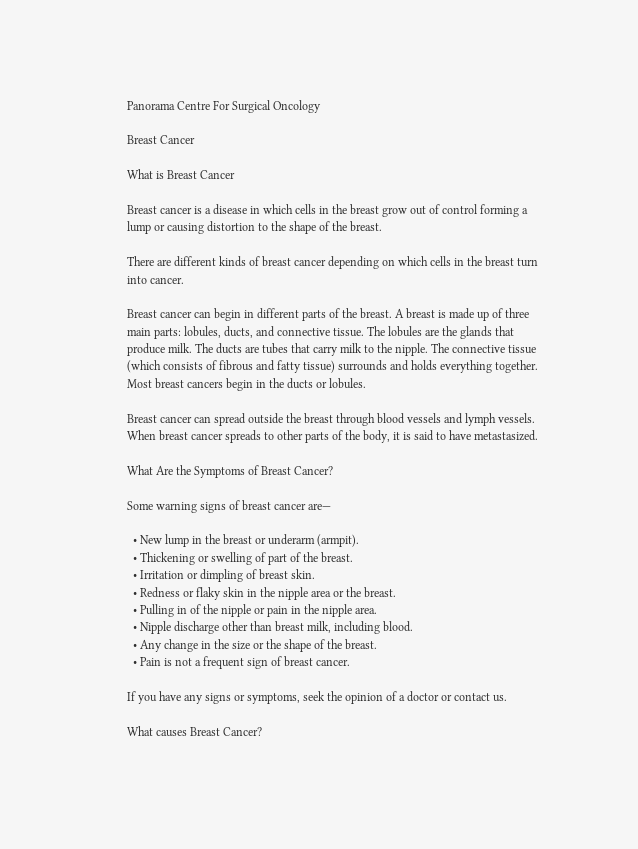Panorama Centre For Surgical Oncology

Breast Cancer

What is Breast Cancer

Breast cancer is a disease in which cells in the breast grow out of control forming a lump or causing distortion to the shape of the breast.

There are different kinds of breast cancer depending on which cells in the breast turn into cancer.

Breast cancer can begin in different parts of the breast. A breast is made up of three main parts: lobules, ducts, and connective tissue. The lobules are the glands that produce milk. The ducts are tubes that carry milk to the nipple. The connective tissue (which consists of fibrous and fatty tissue) surrounds and holds everything together. Most breast cancers begin in the ducts or lobules.

Breast cancer can spread outside the breast through blood vessels and lymph vessels. When breast cancer spreads to other parts of the body, it is said to have metastasized.

What Are the Symptoms of Breast Cancer?

Some warning signs of breast cancer are—

  • New lump in the breast or underarm (armpit).
  • Thickening or swelling of part of the breast.
  • Irritation or dimpling of breast skin.
  • Redness or flaky skin in the nipple area or the breast.
  • Pulling in of the nipple or pain in the nipple area.
  • Nipple discharge other than breast milk, including blood.
  • Any change in the size or the shape of the breast.
  • Pain is not a frequent sign of breast cancer.

If you have any signs or symptoms, seek the opinion of a doctor or contact us.

What causes Breast Cancer?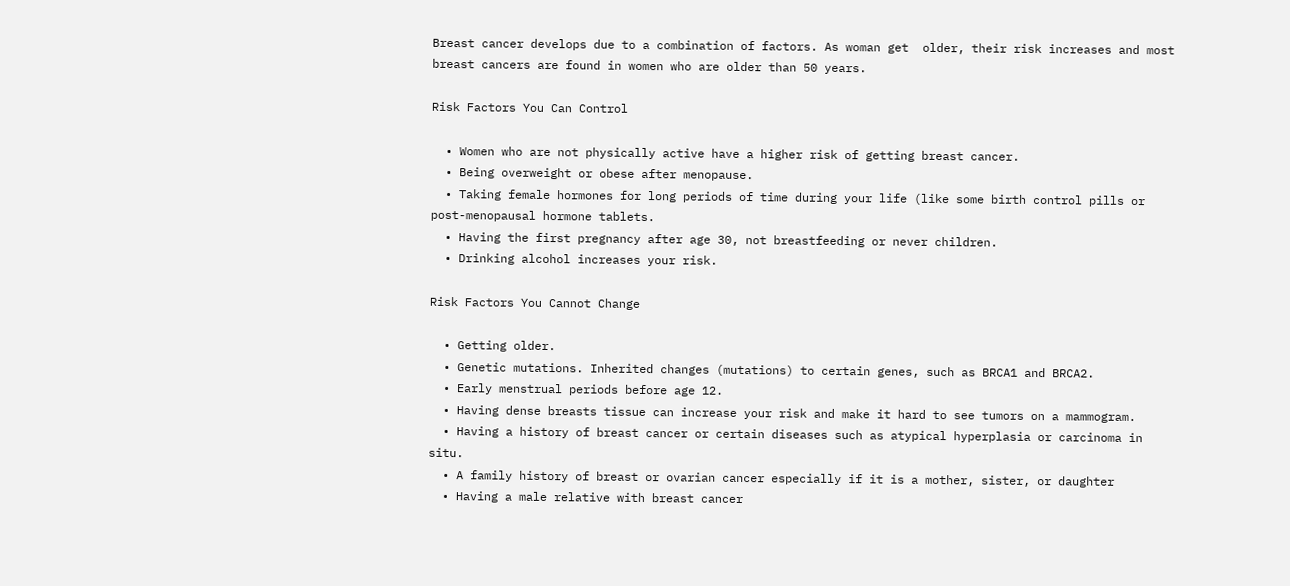Breast cancer develops due to a combination of factors. As woman get  older, their risk increases and most breast cancers are found in women who are older than 50 years.

Risk Factors You Can Control

  • Women who are not physically active have a higher risk of getting breast cancer.
  • Being overweight or obese after menopause.
  • Taking female hormones for long periods of time during your life (like some birth control pills or post-menopausal hormone tablets.
  • Having the first pregnancy after age 30, not breastfeeding or never children.
  • Drinking alcohol increases your risk.

Risk Factors You Cannot Change

  • Getting older.
  • Genetic mutations. Inherited changes (mutations) to certain genes, such as BRCA1 and BRCA2.
  • Early menstrual periods before age 12.
  • Having dense breasts tissue can increase your risk and make it hard to see tumors on a mammogram.
  • Having a history of breast cancer or certain diseases such as atypical hyperplasia or carcinoma in situ.
  • A family history of breast or ovarian cancer especially if it is a mother, sister, or daughter
  • Having a male relative with breast cancer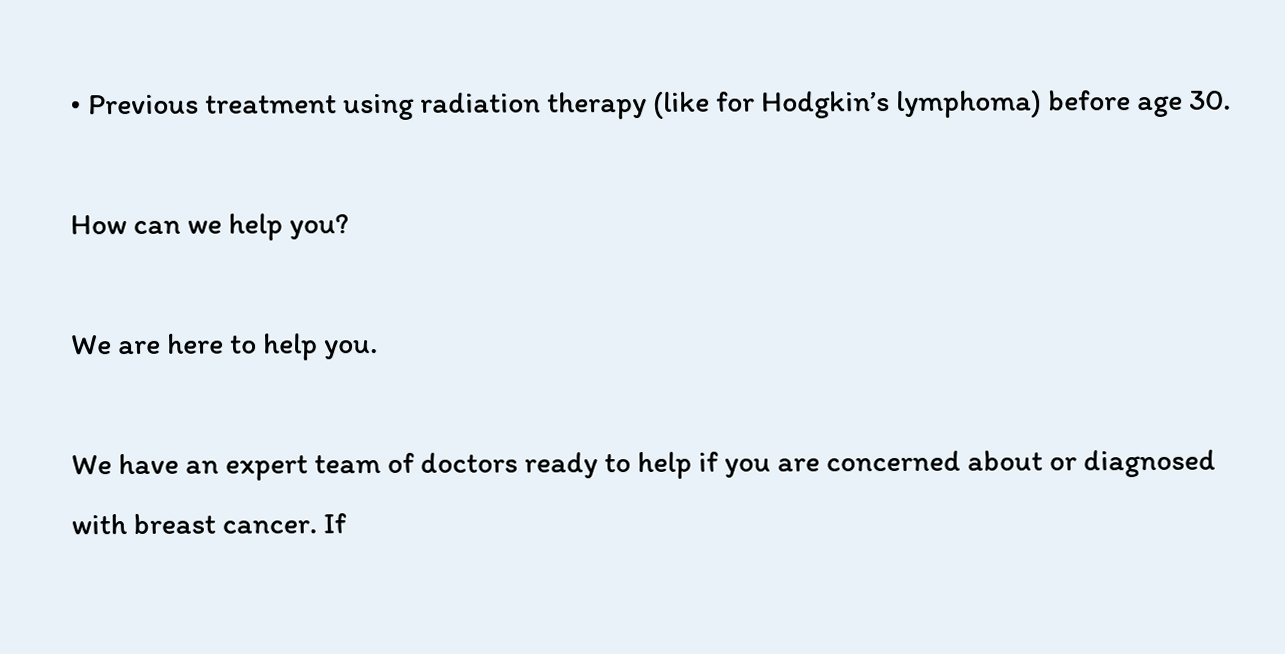• Previous treatment using radiation therapy (like for Hodgkin’s lymphoma) before age 30.

How can we help you?

We are here to help you.

We have an expert team of doctors ready to help if you are concerned about or diagnosed with breast cancer. If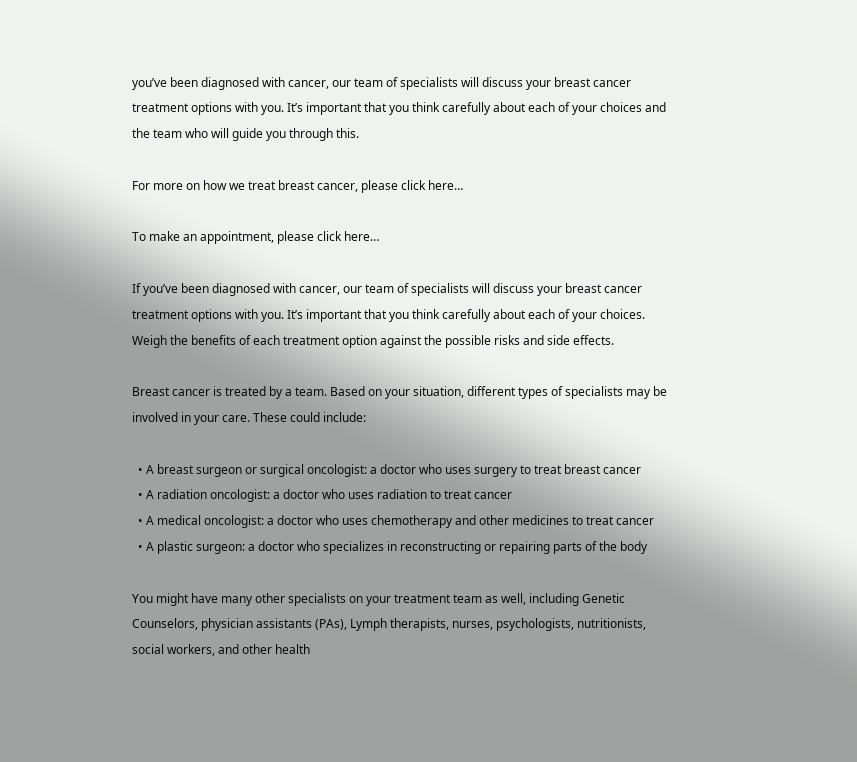you’ve been diagnosed with cancer, our team of specialists will discuss your breast cancer treatment options with you. It’s important that you think carefully about each of your choices and the team who will guide you through this.

For more on how we treat breast cancer, please click here…

To make an appointment, please click here…

If you’ve been diagnosed with cancer, our team of specialists will discuss your breast cancer treatment options with you. It’s important that you think carefully about each of your choices. Weigh the benefits of each treatment option against the possible risks and side effects.

Breast cancer is treated by a team. Based on your situation, different types of specialists may be involved in your care. These could include:

  • A breast surgeon or surgical oncologist: a doctor who uses surgery to treat breast cancer
  • A radiation oncologist: a doctor who uses radiation to treat cancer
  • A medical oncologist: a doctor who uses chemotherapy and other medicines to treat cancer
  • A plastic surgeon: a doctor who specializes in reconstructing or repairing parts of the body

You might have many other specialists on your treatment team as well, including Genetic Counselors, physician assistants (PAs), Lymph therapists, nurses, psychologists, nutritionists, social workers, and other health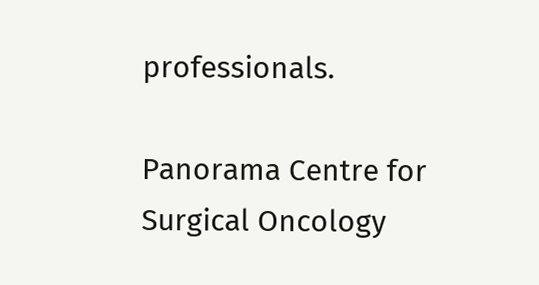professionals.

Panorama Centre for Surgical Oncology